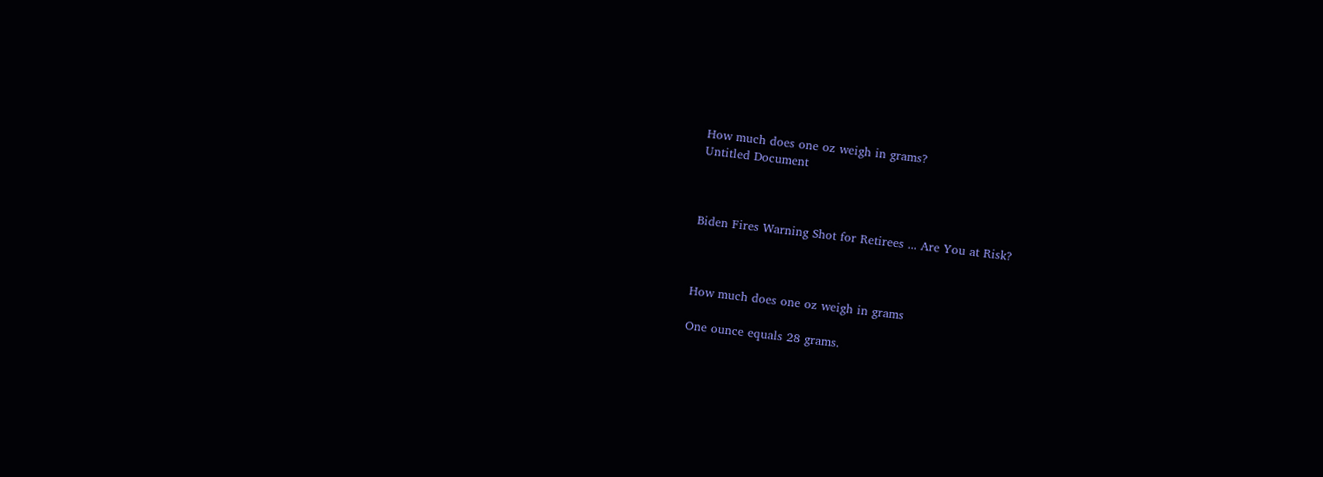How much does one oz weigh in grams?
Untitled Document



Biden Fires Warning Shot for Retirees ... Are You at Risk?



How much does one oz weigh in grams

One ounce equals 28 grams.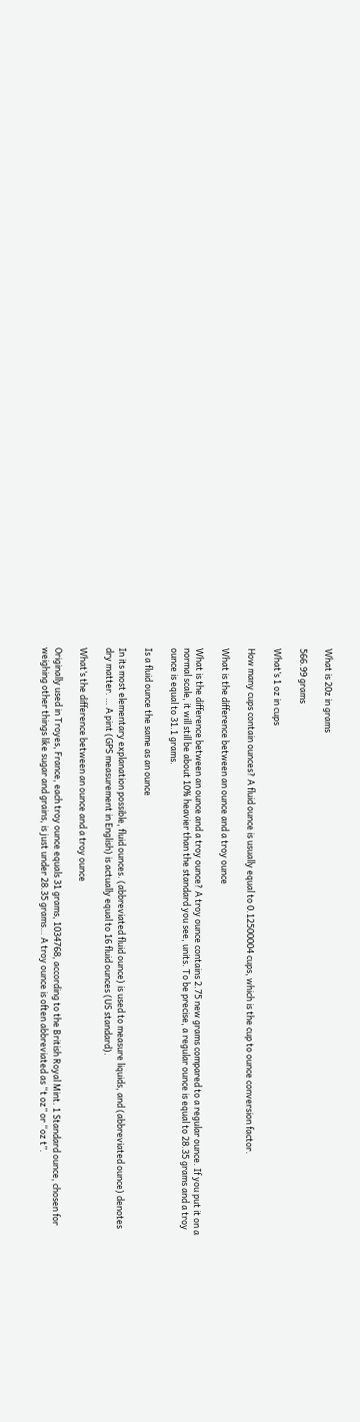What is 20z in grams

566.99 grams

What’s 1 oz in cups

How many cups contain ounces? A fluid ounce is usually equal to 0.12500004 cups, which is the cup to ounce conversion factor.

What is the difference between an ounce and a troy ounce

What is the difference between an ounce and a troy ounce? A troy ounce contains 2.75 new grams compared to a regular ounce. If you put it on a normal scale, it will still be about 10% heavier than the standard you see, units. To be precise, a regular ounce is equal to 28.35 grams and a troy ounce is equal to 31.1 grams.

Is a fluid ounce the same as an ounce

In its most elementary explanation possible, fluid ounces. (abbreviated fluid ounce) is used to measure liquids, and (abbreviated ounce) denotes dry matter. … A pint (GPS measurement in English) is actually equal to 16 fluid ounces (US standard).

What’s the difference between an ounce and a troy ounce

Originally used in Troyes, France, each troy ounce equals 31 grams, 1034768, according to the British Royal Mint. 1 Standard ounce, chosen for weighing other things like sugar and grains, is just under 28.35 grams… A troy ounce is often abbreviated as “t oz” or “oz t”.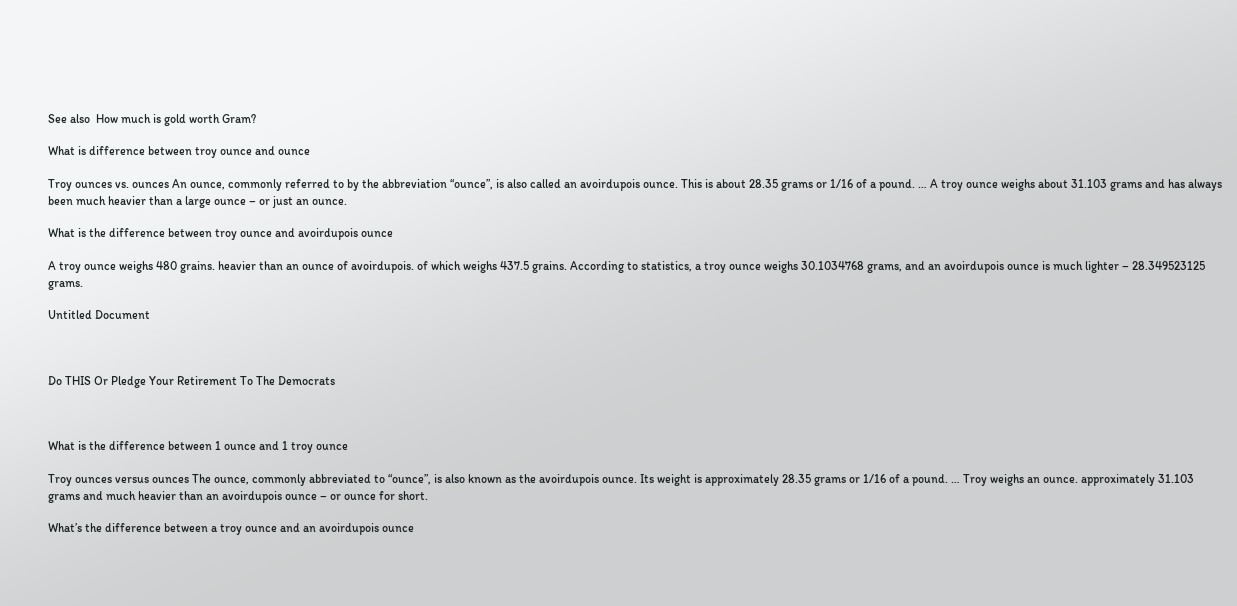See also  How much is gold worth Gram?

What is difference between troy ounce and ounce

Troy ounces vs. ounces An ounce, commonly referred to by the abbreviation “ounce”, is also called an avoirdupois ounce. This is about 28.35 grams or 1/16 of a pound. … A troy ounce weighs about 31.103 grams and has always been much heavier than a large ounce – or just an ounce.

What is the difference between troy ounce and avoirdupois ounce

A troy ounce weighs 480 grains. heavier than an ounce of avoirdupois. of which weighs 437.5 grains. According to statistics, a troy ounce weighs 30.1034768 grams, and an avoirdupois ounce is much lighter – 28.349523125 grams.

Untitled Document



Do THIS Or Pledge Your Retirement To The Democrats



What is the difference between 1 ounce and 1 troy ounce

Troy ounces versus ounces The ounce, commonly abbreviated to “ounce”, is also known as the avoirdupois ounce. Its weight is approximately 28.35 grams or 1/16 of a pound. … Troy weighs an ounce. approximately 31.103 grams and much heavier than an avoirdupois ounce – or ounce for short.

What’s the difference between a troy ounce and an avoirdupois ounce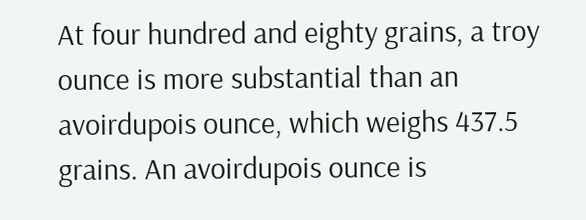At four hundred and eighty grains, a troy ounce is more substantial than an avoirdupois ounce, which weighs 437.5 grains. An avoirdupois ounce is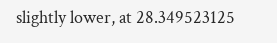slightly lower, at 28.349523125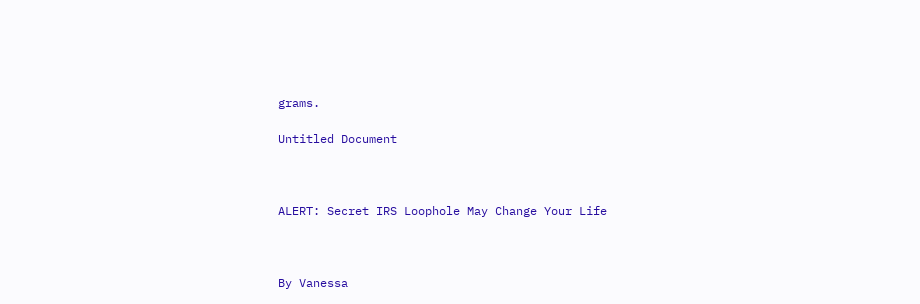grams.

Untitled Document



ALERT: Secret IRS Loophole May Change Your Life



By Vanessa